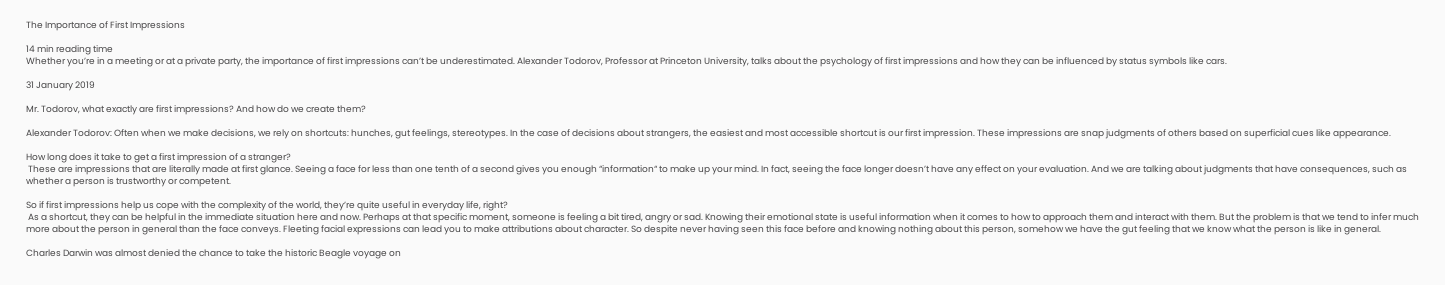The Importance of First Impressions

14 min reading time
Whether you’re in a meeting or at a private party, the importance of first impressions can’t be underestimated. Alexander Todorov, Professor at Princeton University, talks about the psychology of first impressions and how they can be influenced by status symbols like cars.

31 January 2019

Mr. Todorov, what exactly are first impressions? And how do we create them?

Alexander Todorov: Often when we make decisions, we rely on shortcuts: hunches, gut feelings, stereotypes. In the case of decisions about strangers, the easiest and most accessible shortcut is our first impression. These impressions are snap judgments of others based on superficial cues like appearance.

How long does it take to get a first impression of a stranger?
 These are impressions that are literally made at first glance. Seeing a face for less than one tenth of a second gives you enough “information“ to make up your mind. In fact, seeing the face longer doesn’t have any effect on your evaluation. And we are talking about judgments that have consequences, such as whether a person is trustworthy or competent.

So if first impressions help us cope with the complexity of the world, they’re quite useful in everyday life, right?
 As a shortcut, they can be helpful in the immediate situation here and now. Perhaps at that specific moment, someone is feeling a bit tired, angry or sad. Knowing their emotional state is useful information when it comes to how to approach them and interact with them. But the problem is that we tend to infer much more about the person in general than the face conveys. Fleeting facial expressions can lead you to make attributions about character. So despite never having seen this face before and knowing nothing about this person, somehow we have the gut feeling that we know what the person is like in general.

Charles Darwin was almost denied the chance to take the historic Beagle voyage on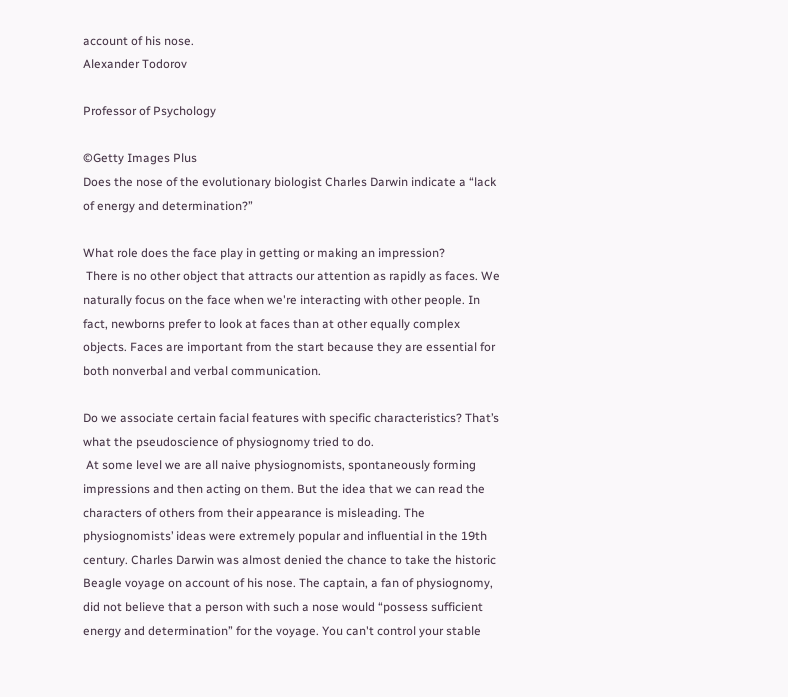account of his nose.
Alexander Todorov

Professor of Psychology

©Getty Images Plus
Does the nose of the evolutionary biologist Charles Darwin indicate a “lack of energy and determination?”

What role does the face play in getting or making an impression?
 There is no other object that attracts our attention as rapidly as faces. We naturally focus on the face when we're interacting with other people. In fact, newborns prefer to look at faces than at other equally complex objects. Faces are important from the start because they are essential for both nonverbal and verbal communication.

Do we associate certain facial features with specific characteristics? That’s what the pseudoscience of physiognomy tried to do.
 At some level we are all naive physiognomists, spontaneously forming impressions and then acting on them. But the idea that we can read the characters of others from their appearance is misleading. The physiognomists’ ideas were extremely popular and influential in the 19th century. Charles Darwin was almost denied the chance to take the historic Beagle voyage on account of his nose. The captain, a fan of physiognomy, did not believe that a person with such a nose would “possess sufficient energy and determination” for the voyage. You can't control your stable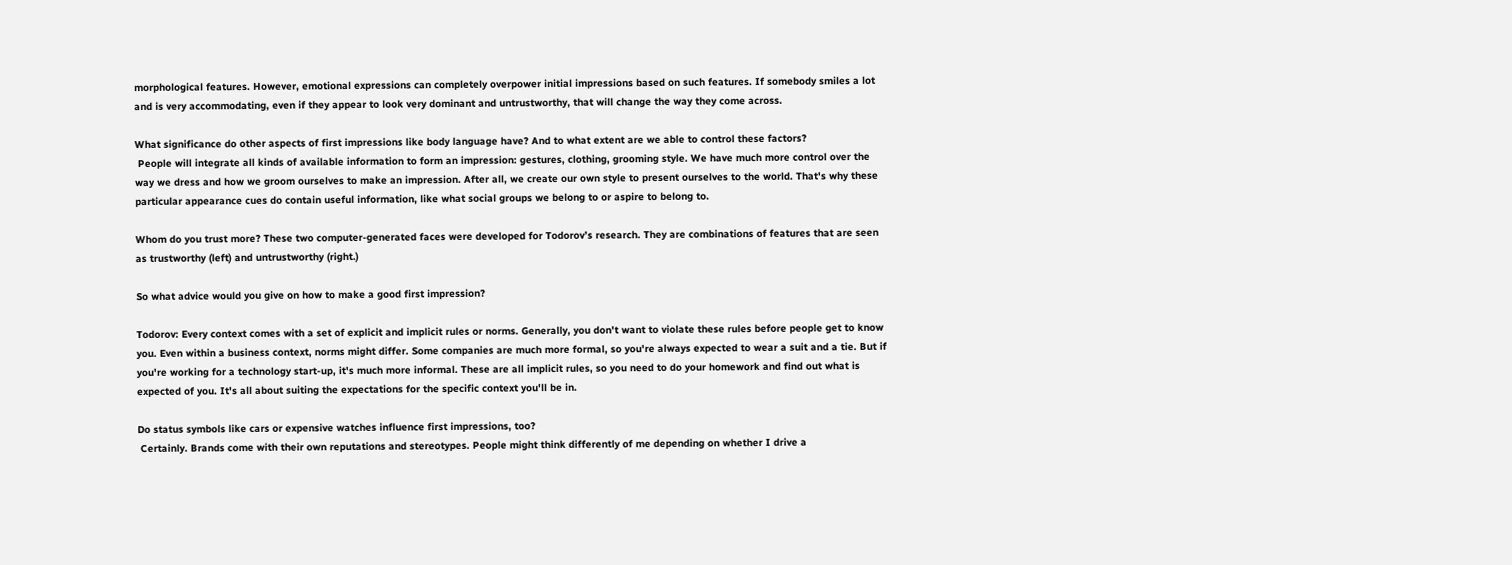morphological features. However, emotional expressions can completely overpower initial impressions based on such features. If somebody smiles a lot and is very accommodating, even if they appear to look very dominant and untrustworthy, that will change the way they come across.

What significance do other aspects of first impressions like body language have? And to what extent are we able to control these factors?
 People will integrate all kinds of available information to form an impression: gestures, clothing, grooming style. We have much more control over the way we dress and how we groom ourselves to make an impression. After all, we create our own style to present ourselves to the world. That's why these particular appearance cues do contain useful information, like what social groups we belong to or aspire to belong to.

Whom do you trust more? These two computer-generated faces were developed for Todorov’s research. They are combinations of features that are seen as trustworthy (left) and untrustworthy (right.)

So what advice would you give on how to make a good first impression?

Todorov: Every context comes with a set of explicit and implicit rules or norms. Generally, you don't want to violate these rules before people get to know you. Even within a business context, norms might differ. Some companies are much more formal, so you're always expected to wear a suit and a tie. But if you're working for a technology start-up, it's much more informal. These are all implicit rules, so you need to do your homework and find out what is expected of you. It's all about suiting the expectations for the specific context you'll be in.

Do status symbols like cars or expensive watches influence first impressions, too?
 Certainly. Brands come with their own reputations and stereotypes. People might think differently of me depending on whether I drive a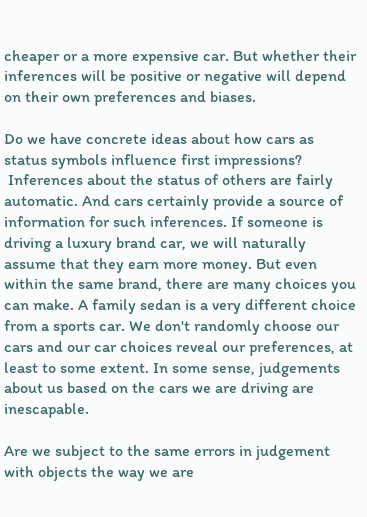cheaper or a more expensive car. But whether their inferences will be positive or negative will depend on their own preferences and biases.

Do we have concrete ideas about how cars as status symbols influence first impressions?
 Inferences about the status of others are fairly automatic. And cars certainly provide a source of information for such inferences. If someone is driving a luxury brand car, we will naturally assume that they earn more money. But even within the same brand, there are many choices you can make. A family sedan is a very different choice from a sports car. We don't randomly choose our cars and our car choices reveal our preferences, at least to some extent. In some sense, judgements about us based on the cars we are driving are inescapable.

Are we subject to the same errors in judgement with objects the way we are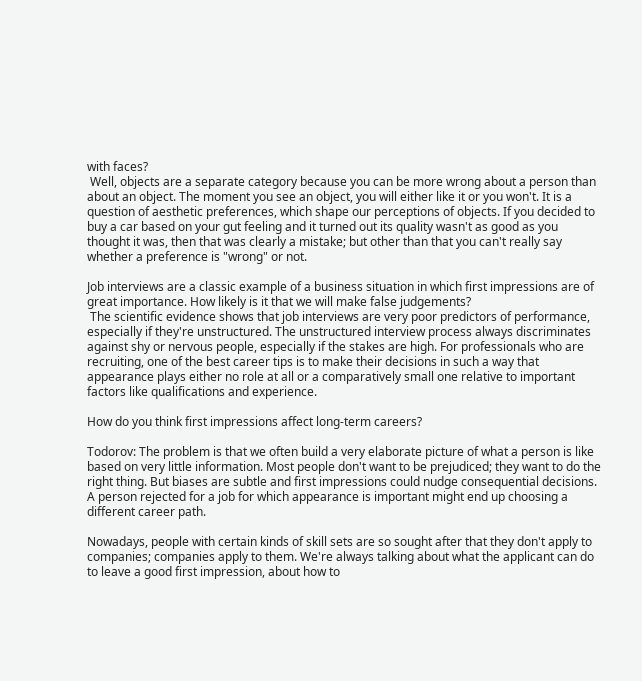with faces?
 Well, objects are a separate category because you can be more wrong about a person than about an object. The moment you see an object, you will either like it or you won't. It is a question of aesthetic preferences, which shape our perceptions of objects. If you decided to buy a car based on your gut feeling and it turned out its quality wasn't as good as you thought it was, then that was clearly a mistake; but other than that you can't really say whether a preference is "wrong" or not.

Job interviews are a classic example of a business situation in which first impressions are of great importance. How likely is it that we will make false judgements?
 The scientific evidence shows that job interviews are very poor predictors of performance, especially if they're unstructured. The unstructured interview process always discriminates against shy or nervous people, especially if the stakes are high. For professionals who are recruiting, one of the best career tips is to make their decisions in such a way that appearance plays either no role at all or a comparatively small one relative to important factors like qualifications and experience.

How do you think first impressions affect long-term careers?

Todorov: The problem is that we often build a very elaborate picture of what a person is like based on very little information. Most people don't want to be prejudiced; they want to do the right thing. But biases are subtle and first impressions could nudge consequential decisions. A person rejected for a job for which appearance is important might end up choosing a different career path.

Nowadays, people with certain kinds of skill sets are so sought after that they don't apply to companies; companies apply to them. We're always talking about what the applicant can do to leave a good first impression, about how to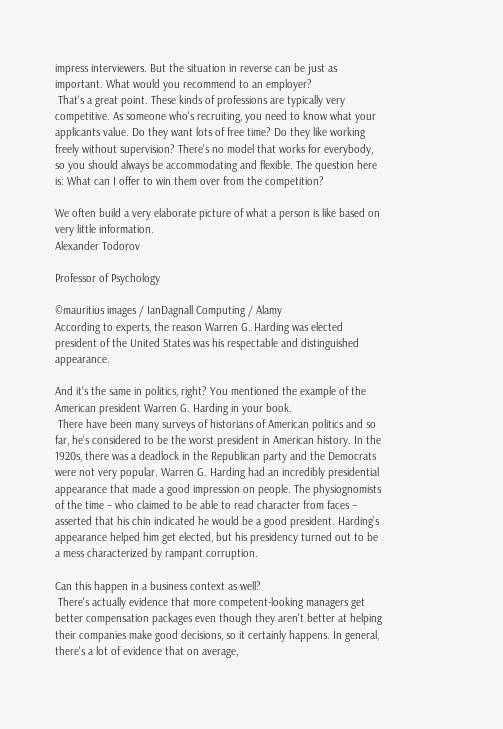impress interviewers. But the situation in reverse can be just as important. What would you recommend to an employer?
 That's a great point. These kinds of professions are typically very competitive. As someone who's recruiting, you need to know what your applicants value. Do they want lots of free time? Do they like working freely without supervision? There's no model that works for everybody, so you should always be accommodating and flexible. The question here is: What can I offer to win them over from the competition?

We often build a very elaborate picture of what a person is like based on very little information.
Alexander Todorov

Professor of Psychology

©mauritius images / IanDagnall Computing / Alamy
According to experts, the reason Warren G. Harding was elected president of the United States was his respectable and distinguished appearance.

And it's the same in politics, right? You mentioned the example of the American president Warren G. Harding in your book.
 There have been many surveys of historians of American politics and so far, he's considered to be the worst president in American history. In the 1920s, there was a deadlock in the Republican party and the Democrats were not very popular. Warren G. Harding had an incredibly presidential appearance that made a good impression on people. The physiognomists of the time – who claimed to be able to read character from faces – asserted that his chin indicated he would be a good president. Harding’s appearance helped him get elected, but his presidency turned out to be a mess characterized by rampant corruption.

Can this happen in a business context as well?
 There's actually evidence that more competent-looking managers get better compensation packages even though they aren't better at helping their companies make good decisions, so it certainly happens. In general, there's a lot of evidence that on average,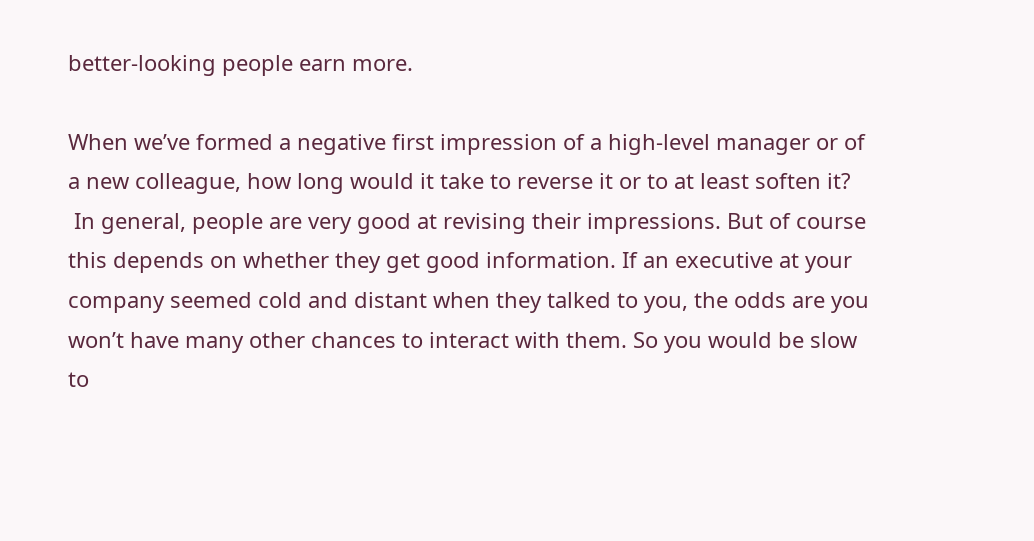better-looking people earn more.

When we’ve formed a negative first impression of a high-level manager or of a new colleague, how long would it take to reverse it or to at least soften it?
 In general, people are very good at revising their impressions. But of course this depends on whether they get good information. If an executive at your company seemed cold and distant when they talked to you, the odds are you won’t have many other chances to interact with them. So you would be slow to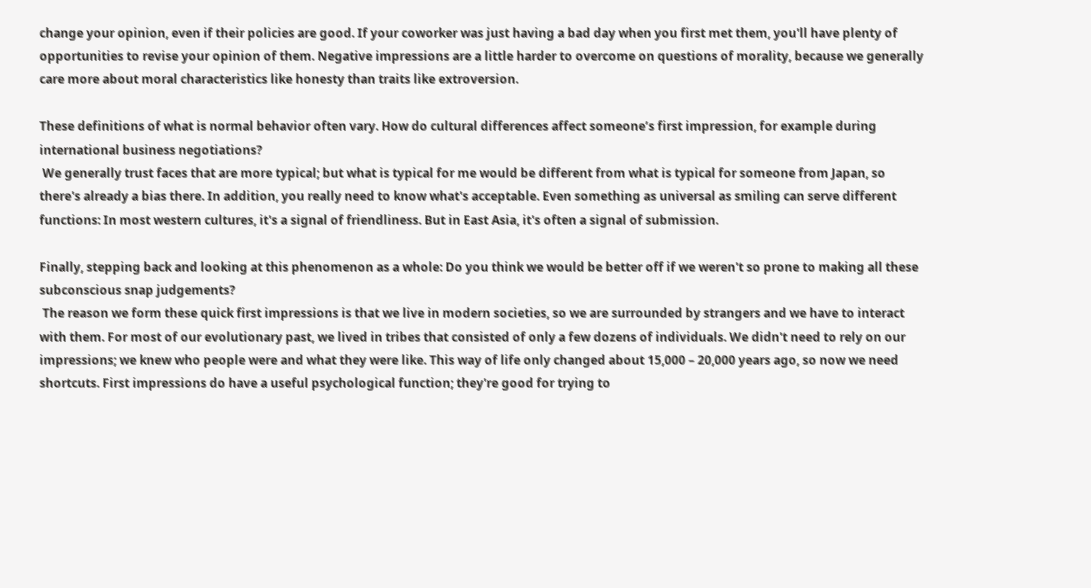change your opinion, even if their policies are good. If your coworker was just having a bad day when you first met them, you'll have plenty of opportunities to revise your opinion of them. Negative impressions are a little harder to overcome on questions of morality, because we generally care more about moral characteristics like honesty than traits like extroversion.

These definitions of what is normal behavior often vary. How do cultural differences affect someone’s first impression, for example during international business negotiations?
 We generally trust faces that are more typical; but what is typical for me would be different from what is typical for someone from Japan, so there's already a bias there. In addition, you really need to know what's acceptable. Even something as universal as smiling can serve different functions: In most western cultures, it's a signal of friendliness. But in East Asia, it's often a signal of submission.

Finally, stepping back and looking at this phenomenon as a whole: Do you think we would be better off if we weren't so prone to making all these subconscious snap judgements?
 The reason we form these quick first impressions is that we live in modern societies, so we are surrounded by strangers and we have to interact with them. For most of our evolutionary past, we lived in tribes that consisted of only a few dozens of individuals. We didn't need to rely on our impressions; we knew who people were and what they were like. This way of life only changed about 15,000 – 20,000 years ago, so now we need shortcuts. First impressions do have a useful psychological function; they're good for trying to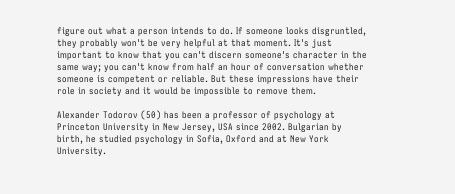figure out what a person intends to do. If someone looks disgruntled, they probably won't be very helpful at that moment. It's just important to know that you can't discern someone's character in the same way; you can't know from half an hour of conversation whether someone is competent or reliable. But these impressions have their role in society and it would be impossible to remove them.

Alexander Todorov (50) has been a professor of psychology at Princeton University in New Jersey, USA since 2002. Bulgarian by birth, he studied psychology in Sofia, Oxford and at New York University.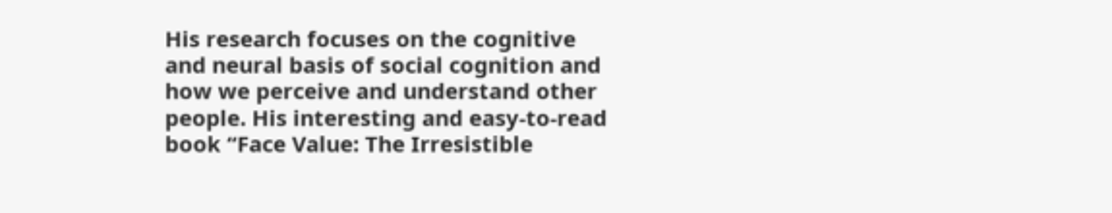His research focuses on the cognitive and neural basis of social cognition and how we perceive and understand other people. His interesting and easy-to-read book “Face Value: The Irresistible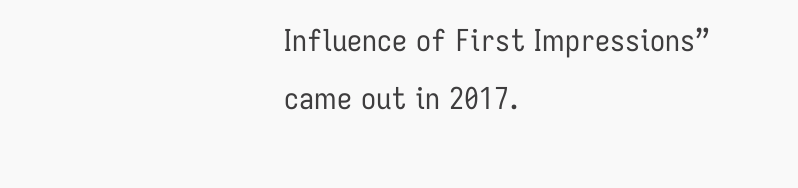Influence of First Impressions” came out in 2017.